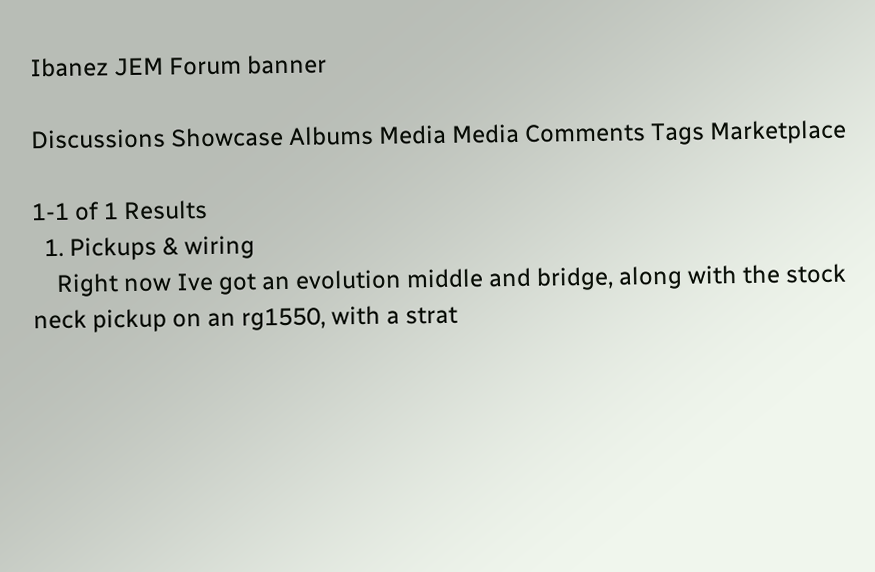Ibanez JEM Forum banner

Discussions Showcase Albums Media Media Comments Tags Marketplace

1-1 of 1 Results
  1. Pickups & wiring
    Right now Ive got an evolution middle and bridge, along with the stock neck pickup on an rg1550, with a strat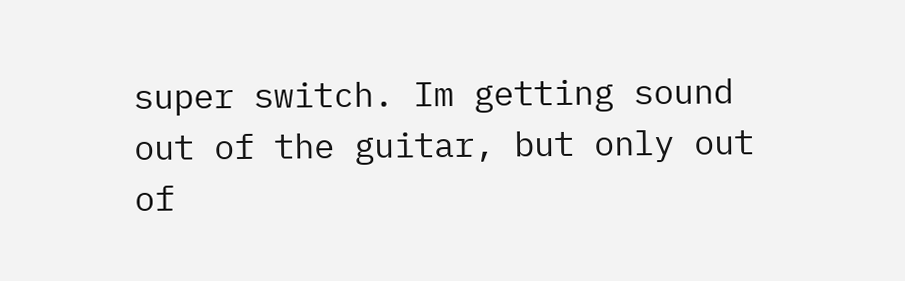super switch. Im getting sound out of the guitar, but only out of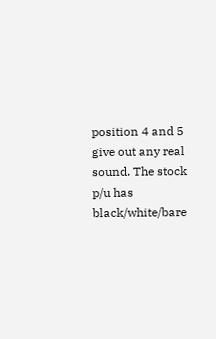position 4 and 5 give out any real sound. The stock p/u has black/white/bare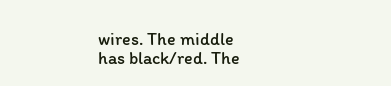wires. The middle has black/red. The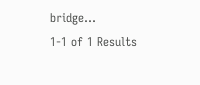bridge...
1-1 of 1 Results